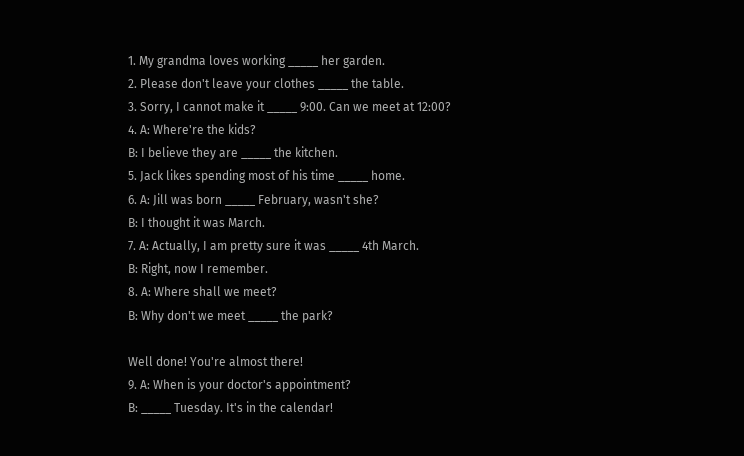1. My grandma loves working _____ her garden.
2. Please don't leave your clothes _____ the table.
3. Sorry, I cannot make it _____ 9:00. Can we meet at 12:00?
4. A: Where're the kids?
B: I believe they are _____ the kitchen.
5. Jack likes spending most of his time _____ home.
6. A: Jill was born _____ February, wasn't she?
B: I thought it was March.
7. A: Actually, I am pretty sure it was _____ 4th March.
B: Right, now I remember.
8. A: Where shall we meet?
B: Why don't we meet _____ the park?

Well done! You're almost there!
9. A: When is your doctor's appointment?
B: _____ Tuesday. It's in the calendar!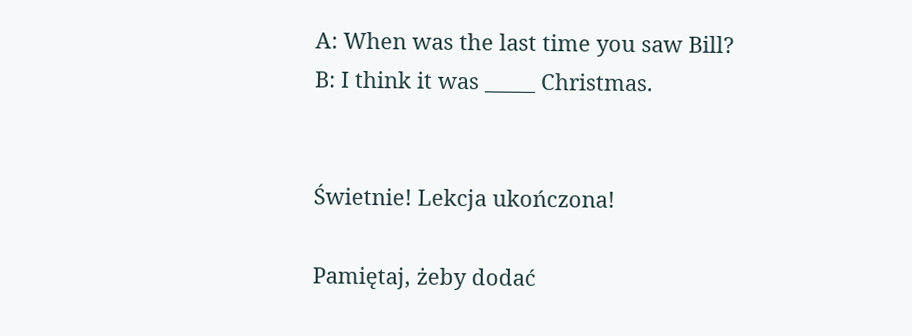A: When was the last time you saw Bill?
B: I think it was _____ Christmas.


Świetnie! Lekcja ukończona!

Pamiętaj, żeby dodać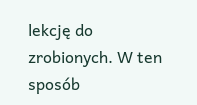lekcję do zrobionych. W ten sposób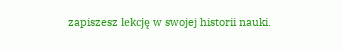zapiszesz lekcję w swojej historii nauki.